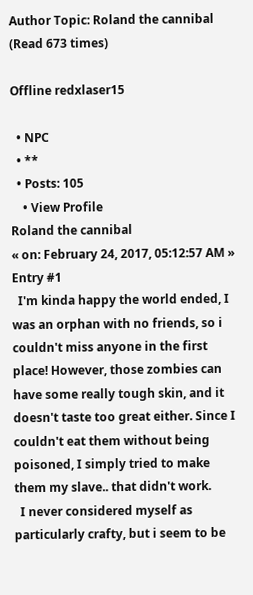Author Topic: Roland the cannibal  (Read 673 times)

Offline redxlaser15

  • NPC
  • **
  • Posts: 105
    • View Profile
Roland the cannibal
« on: February 24, 2017, 05:12:57 AM »
Entry #1
  I'm kinda happy the world ended, I was an orphan with no friends, so i couldn't miss anyone in the first place! However, those zombies can have some really tough skin, and it doesn't taste too great either. Since I couldn't eat them without being poisoned, I simply tried to make them my slave.. that didn't work.
  I never considered myself as particularly crafty, but i seem to be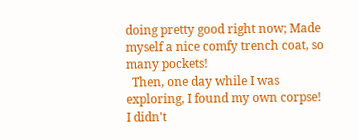doing pretty good right now; Made myself a nice comfy trench coat, so many pockets!
  Then, one day while I was exploring, I found my own corpse! I didn't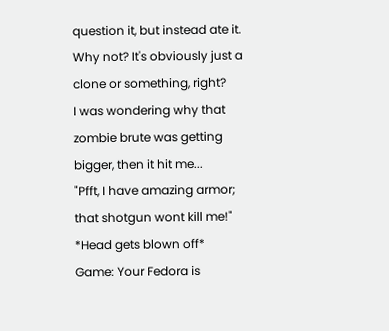question it, but instead ate it. Why not? It's obviously just a clone or something, right?
I was wondering why that zombie brute was getting bigger, then it hit me...
"Pfft, I have amazing armor; that shotgun wont kill me!" *Head gets blown off*
Game: Your Fedora is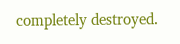completely destroyed.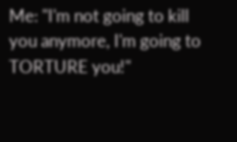Me: "I'm not going to kill you anymore, I'm going to TORTURE you!"